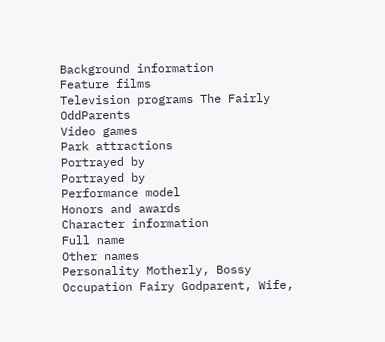Background information
Feature films
Television programs The Fairly OddParents
Video games
Park attractions
Portrayed by
Portrayed by
Performance model
Honors and awards
Character information
Full name
Other names
Personality Motherly, Bossy
Occupation Fairy Godparent, Wife,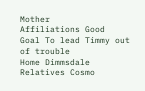Mother
Affiliations Good
Goal To lead Timmy out of trouble
Home Dimmsdale
Relatives Cosmo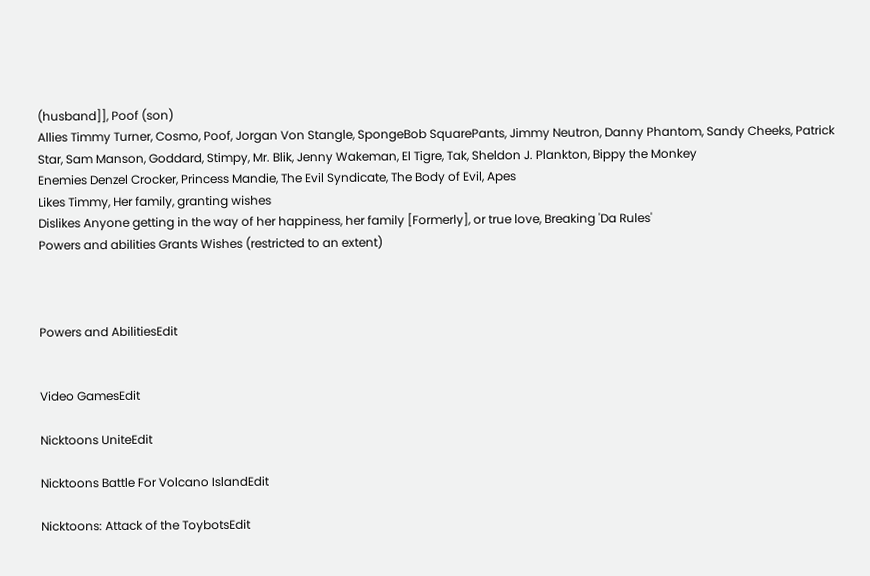(husband]], Poof (son)
Allies Timmy Turner, Cosmo, Poof, Jorgan Von Stangle, SpongeBob SquarePants, Jimmy Neutron, Danny Phantom, Sandy Cheeks, Patrick Star, Sam Manson, Goddard, Stimpy, Mr. Blik, Jenny Wakeman, El Tigre, Tak, Sheldon J. Plankton, Bippy the Monkey
Enemies Denzel Crocker, Princess Mandie, The Evil Syndicate, The Body of Evil, Apes
Likes Timmy, Her family, granting wishes
Dislikes Anyone getting in the way of her happiness, her family [Formerly], or true love, Breaking 'Da Rules'
Powers and abilities Grants Wishes (restricted to an extent)



Powers and AbilitiesEdit


Video GamesEdit

Nicktoons UniteEdit

Nicktoons Battle For Volcano IslandEdit

Nicktoons: Attack of the ToybotsEdit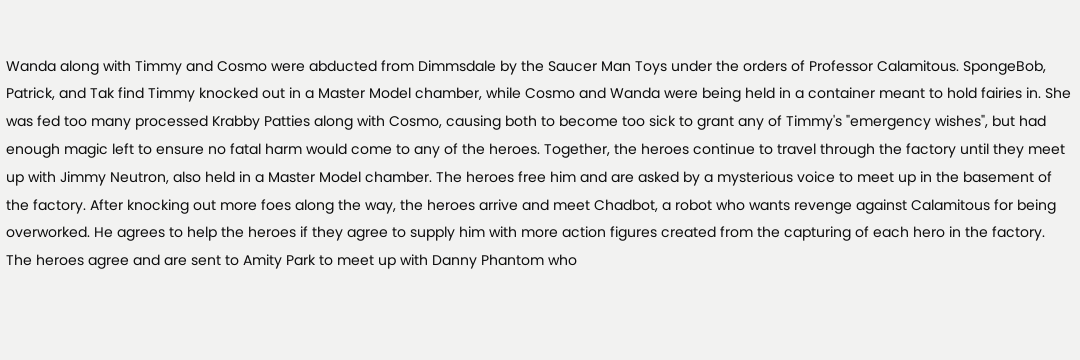Wanda along with Timmy and Cosmo were abducted from Dimmsdale by the Saucer Man Toys under the orders of Professor Calamitous. SpongeBob, Patrick, and Tak find Timmy knocked out in a Master Model chamber, while Cosmo and Wanda were being held in a container meant to hold fairies in. She was fed too many processed Krabby Patties along with Cosmo, causing both to become too sick to grant any of Timmy's "emergency wishes", but had enough magic left to ensure no fatal harm would come to any of the heroes. Together, the heroes continue to travel through the factory until they meet up with Jimmy Neutron, also held in a Master Model chamber. The heroes free him and are asked by a mysterious voice to meet up in the basement of the factory. After knocking out more foes along the way, the heroes arrive and meet Chadbot, a robot who wants revenge against Calamitous for being overworked. He agrees to help the heroes if they agree to supply him with more action figures created from the capturing of each hero in the factory. The heroes agree and are sent to Amity Park to meet up with Danny Phantom who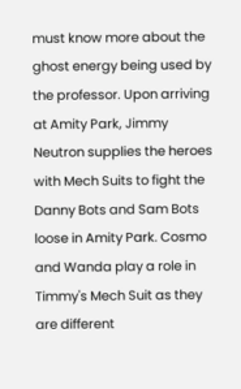must know more about the ghost energy being used by the professor. Upon arriving at Amity Park, Jimmy Neutron supplies the heroes with Mech Suits to fight the Danny Bots and Sam Bots loose in Amity Park. Cosmo and Wanda play a role in Timmy's Mech Suit as they are different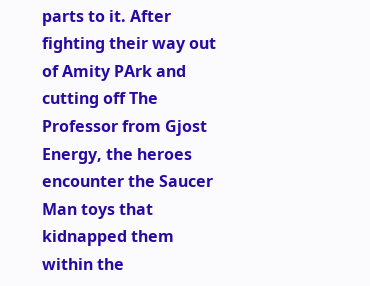parts to it. After fighting their way out of Amity PArk and cutting off The Professor from Gjost Energy, the heroes encounter the Saucer Man toys that kidnapped them within the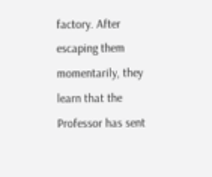factory. After escaping them momentarily, they learn that the Professor has sent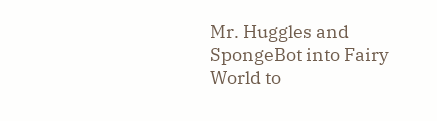Mr. Huggles and SpongeBot into Fairy World to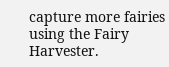capture more fairies using the Fairy Harvester.